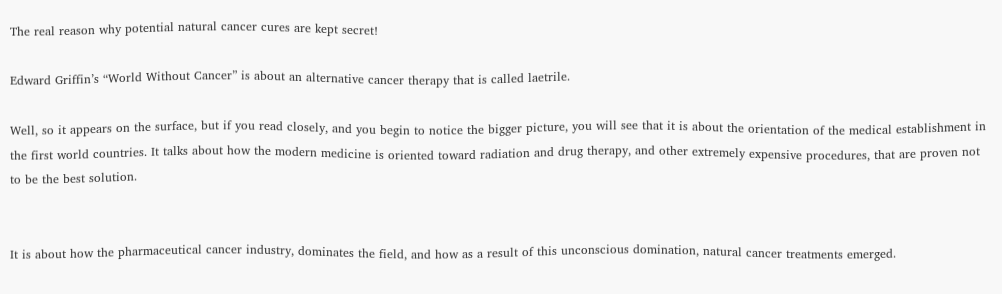The real reason why potential natural cancer cures are kept secret!

Edward Griffin’s “World Without Cancer” is about an alternative cancer therapy that is called laetrile.

Well, so it appears on the surface, but if you read closely, and you begin to notice the bigger picture, you will see that it is about the orientation of the medical establishment in the first world countries. It talks about how the modern medicine is oriented toward radiation and drug therapy, and other extremely expensive procedures, that are proven not to be the best solution.


It is about how the pharmaceutical cancer industry, dominates the field, and how as a result of this unconscious domination, natural cancer treatments emerged.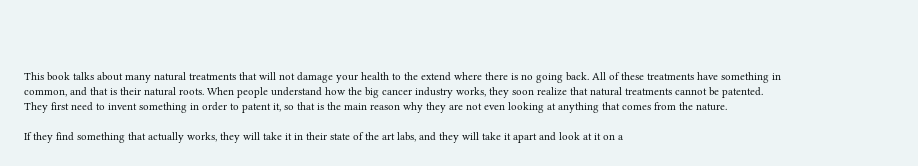This book talks about many natural treatments that will not damage your health to the extend where there is no going back. All of these treatments have something in common, and that is their natural roots. When people understand how the big cancer industry works, they soon realize that natural treatments cannot be patented. They first need to invent something in order to patent it, so that is the main reason why they are not even looking at anything that comes from the nature.

If they find something that actually works, they will take it in their state of the art labs, and they will take it apart and look at it on a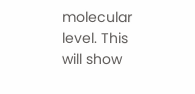molecular level. This will show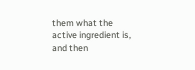them what the active ingredient is, and then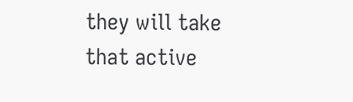they will take that active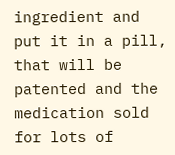ingredient and put it in a pill, that will be patented and the medication sold for lots of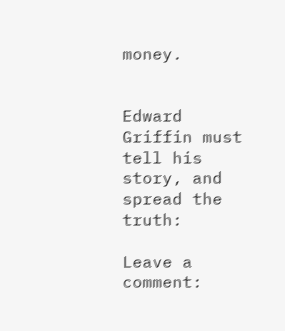money.


Edward Griffin must tell his story, and spread the truth:

Leave a comment: